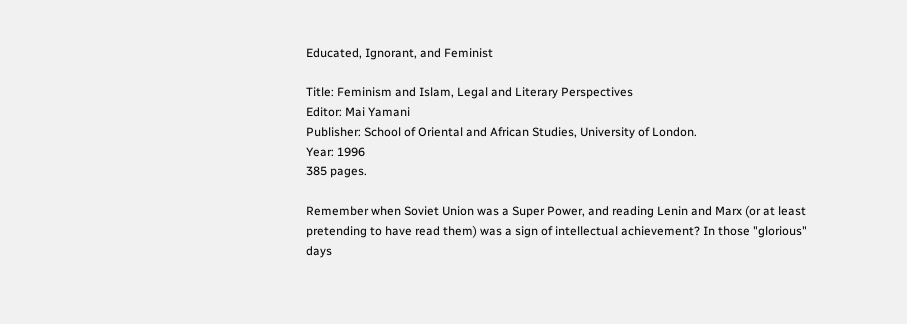Educated, Ignorant, and Feminist

Title: Feminism and Islam, Legal and Literary Perspectives
Editor: Mai Yamani
Publisher: School of Oriental and African Studies, University of London.
Year: 1996
385 pages.

Remember when Soviet Union was a Super Power, and reading Lenin and Marx (or at least pretending to have read them) was a sign of intellectual achievement? In those "glorious" days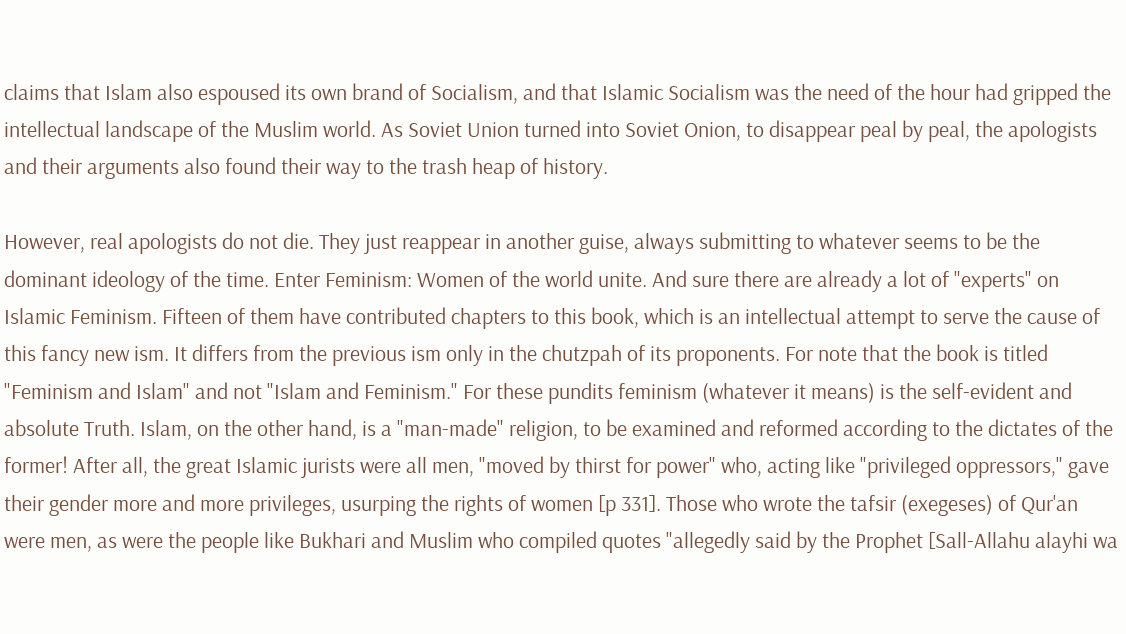claims that Islam also espoused its own brand of Socialism, and that Islamic Socialism was the need of the hour had gripped the intellectual landscape of the Muslim world. As Soviet Union turned into Soviet Onion, to disappear peal by peal, the apologists and their arguments also found their way to the trash heap of history.

However, real apologists do not die. They just reappear in another guise, always submitting to whatever seems to be the dominant ideology of the time. Enter Feminism: Women of the world unite. And sure there are already a lot of "experts" on Islamic Feminism. Fifteen of them have contributed chapters to this book, which is an intellectual attempt to serve the cause of this fancy new ism. It differs from the previous ism only in the chutzpah of its proponents. For note that the book is titled "Feminism and Islam" and not "Islam and Feminism." For these pundits feminism (whatever it means) is the self-evident and absolute Truth. Islam, on the other hand, is a "man-made" religion, to be examined and reformed according to the dictates of the former! After all, the great Islamic jurists were all men, "moved by thirst for power" who, acting like "privileged oppressors," gave their gender more and more privileges, usurping the rights of women [p 331]. Those who wrote the tafsir (exegeses) of Qur'an were men, as were the people like Bukhari and Muslim who compiled quotes "allegedly said by the Prophet [Sall-Allahu alayhi wa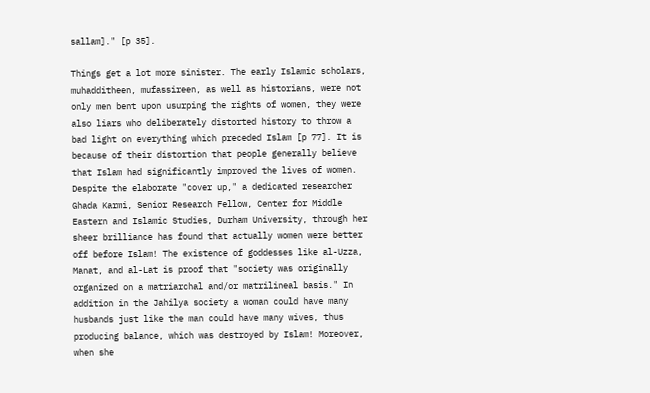sallam]." [p 35].

Things get a lot more sinister. The early Islamic scholars, muhadditheen, mufassireen, as well as historians, were not only men bent upon usurping the rights of women, they were also liars who deliberately distorted history to throw a bad light on everything which preceded Islam [p 77]. It is because of their distortion that people generally believe that Islam had significantly improved the lives of women. Despite the elaborate "cover up," a dedicated researcher Ghada Karmi, Senior Research Fellow, Center for Middle Eastern and Islamic Studies, Durham University, through her sheer brilliance has found that actually women were better off before Islam! The existence of goddesses like al-Uzza, Manat, and al-Lat is proof that "society was originally organized on a matriarchal and/or matrilineal basis." In addition in the Jahilya society a woman could have many husbands just like the man could have many wives, thus producing balance, which was destroyed by Islam! Moreover, when she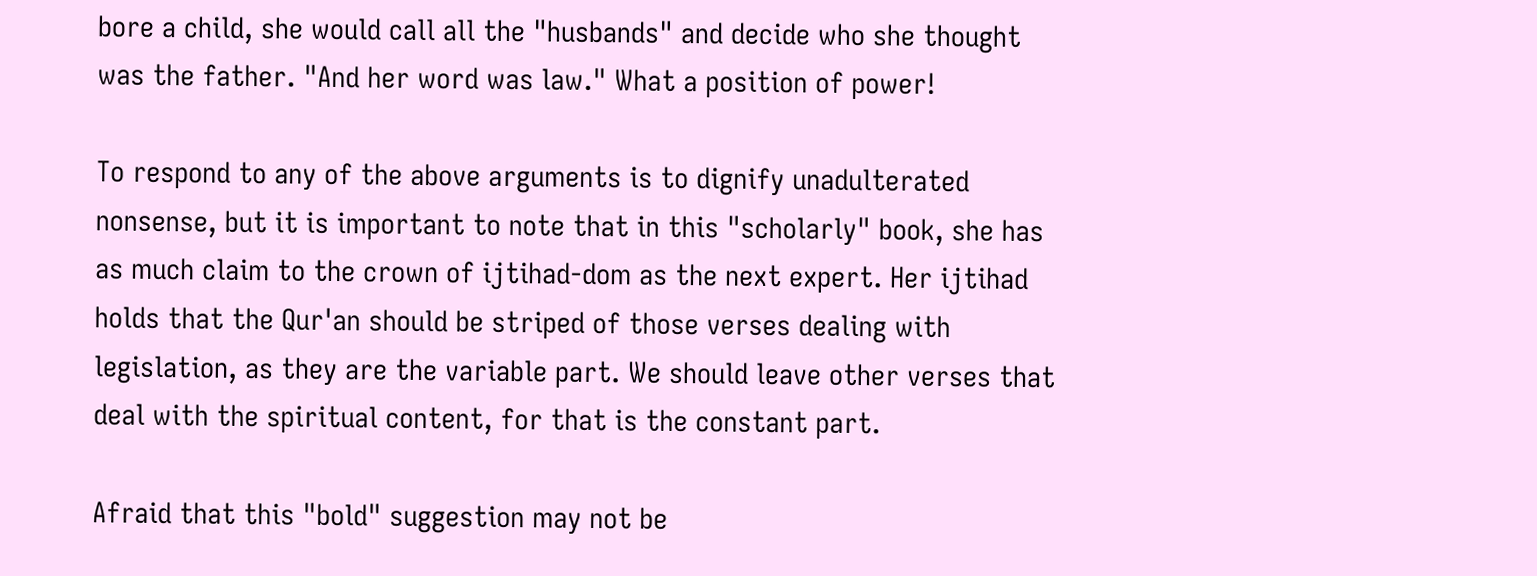bore a child, she would call all the "husbands" and decide who she thought was the father. "And her word was law." What a position of power!

To respond to any of the above arguments is to dignify unadulterated nonsense, but it is important to note that in this "scholarly" book, she has as much claim to the crown of ijtihad-dom as the next expert. Her ijtihad holds that the Qur'an should be striped of those verses dealing with legislation, as they are the variable part. We should leave other verses that deal with the spiritual content, for that is the constant part.

Afraid that this "bold" suggestion may not be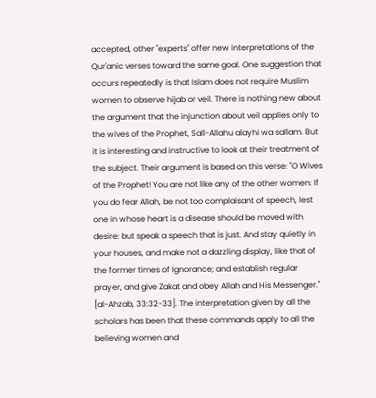accepted, other "experts" offer new interpretations of the Qur'anic verses toward the same goal. One suggestion that occurs repeatedly is that Islam does not require Muslim women to observe hijab or veil. There is nothing new about the argument that the injunction about veil applies only to the wives of the Prophet, Sall-Allahu alayhi wa sallam. But it is interesting and instructive to look at their treatment of the subject. Their argument is based on this verse: "O Wives of the Prophet! You are not like any of the other women: If you do fear Allah, be not too complaisant of speech, lest one in whose heart is a disease should be moved with desire: but speak a speech that is just. And stay quietly in your houses, and make not a dazzling display, like that of the former times of Ignorance; and establish regular prayer, and give Zakat and obey Allah and His Messenger." [al-Ahzab, 33:32-33]. The interpretation given by all the scholars has been that these commands apply to all the believing women and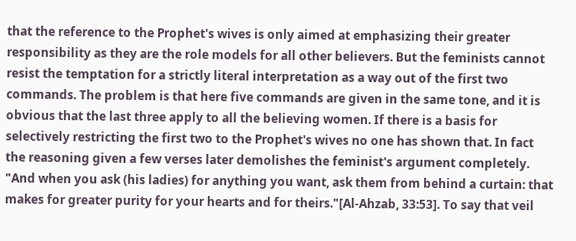that the reference to the Prophet's wives is only aimed at emphasizing their greater responsibility as they are the role models for all other believers. But the feminists cannot resist the temptation for a strictly literal interpretation as a way out of the first two commands. The problem is that here five commands are given in the same tone, and it is obvious that the last three apply to all the believing women. If there is a basis for selectively restricting the first two to the Prophet's wives no one has shown that. In fact the reasoning given a few verses later demolishes the feminist's argument completely. "And when you ask (his ladies) for anything you want, ask them from behind a curtain: that makes for greater purity for your hearts and for theirs."[Al-Ahzab, 33:53]. To say that veil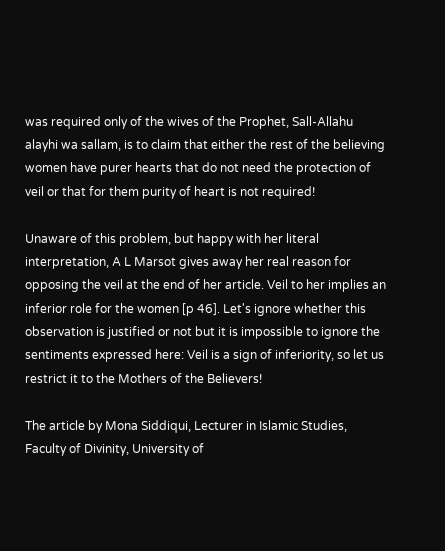was required only of the wives of the Prophet, Sall-Allahu alayhi wa sallam, is to claim that either the rest of the believing women have purer hearts that do not need the protection of veil or that for them purity of heart is not required!

Unaware of this problem, but happy with her literal interpretation, A L Marsot gives away her real reason for opposing the veil at the end of her article. Veil to her implies an inferior role for the women [p 46]. Let's ignore whether this observation is justified or not but it is impossible to ignore the sentiments expressed here: Veil is a sign of inferiority, so let us restrict it to the Mothers of the Believers!

The article by Mona Siddiqui, Lecturer in Islamic Studies, Faculty of Divinity, University of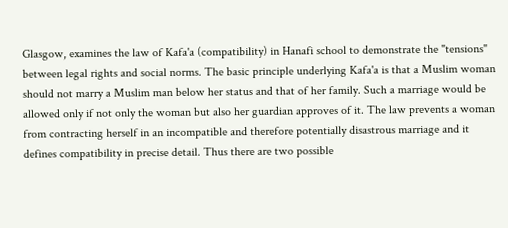Glasgow, examines the law of Kafa'a (compatibility) in Hanafi school to demonstrate the "tensions" between legal rights and social norms. The basic principle underlying Kafa'a is that a Muslim woman should not marry a Muslim man below her status and that of her family. Such a marriage would be allowed only if not only the woman but also her guardian approves of it. The law prevents a woman from contracting herself in an incompatible and therefore potentially disastrous marriage and it defines compatibility in precise detail. Thus there are two possible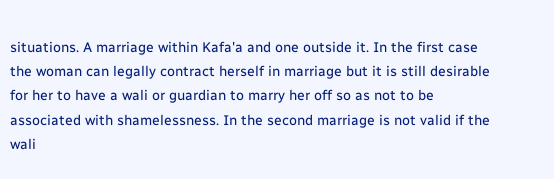situations. A marriage within Kafa'a and one outside it. In the first case the woman can legally contract herself in marriage but it is still desirable for her to have a wali or guardian to marry her off so as not to be associated with shamelessness. In the second marriage is not valid if the wali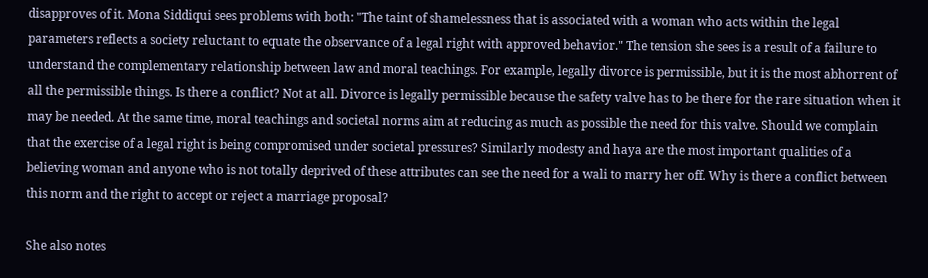disapproves of it. Mona Siddiqui sees problems with both: "The taint of shamelessness that is associated with a woman who acts within the legal parameters reflects a society reluctant to equate the observance of a legal right with approved behavior." The tension she sees is a result of a failure to understand the complementary relationship between law and moral teachings. For example, legally divorce is permissible, but it is the most abhorrent of all the permissible things. Is there a conflict? Not at all. Divorce is legally permissible because the safety valve has to be there for the rare situation when it may be needed. At the same time, moral teachings and societal norms aim at reducing as much as possible the need for this valve. Should we complain that the exercise of a legal right is being compromised under societal pressures? Similarly modesty and haya are the most important qualities of a believing woman and anyone who is not totally deprived of these attributes can see the need for a wali to marry her off. Why is there a conflict between this norm and the right to accept or reject a marriage proposal?

She also notes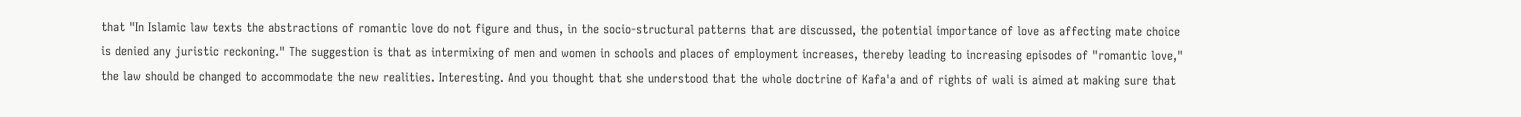that "In Islamic law texts the abstractions of romantic love do not figure and thus, in the socio-structural patterns that are discussed, the potential importance of love as affecting mate choice is denied any juristic reckoning." The suggestion is that as intermixing of men and women in schools and places of employment increases, thereby leading to increasing episodes of "romantic love," the law should be changed to accommodate the new realities. Interesting. And you thought that she understood that the whole doctrine of Kafa'a and of rights of wali is aimed at making sure that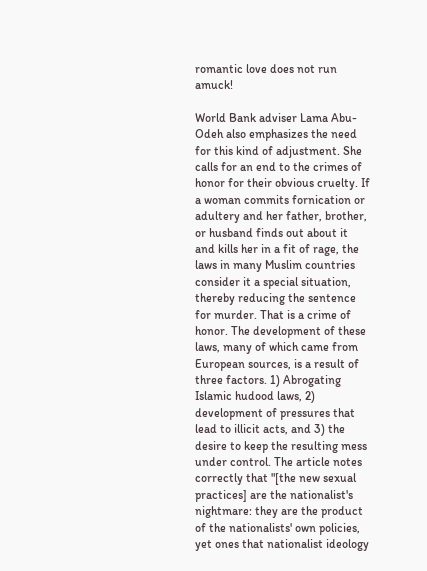romantic love does not run amuck!

World Bank adviser Lama Abu-Odeh also emphasizes the need for this kind of adjustment. She calls for an end to the crimes of honor for their obvious cruelty. If a woman commits fornication or adultery and her father, brother, or husband finds out about it and kills her in a fit of rage, the laws in many Muslim countries consider it a special situation, thereby reducing the sentence for murder. That is a crime of honor. The development of these laws, many of which came from European sources, is a result of three factors. 1) Abrogating Islamic hudood laws, 2) development of pressures that lead to illicit acts, and 3) the desire to keep the resulting mess under control. The article notes correctly that "[the new sexual practices] are the nationalist's nightmare: they are the product of the nationalists' own policies, yet ones that nationalist ideology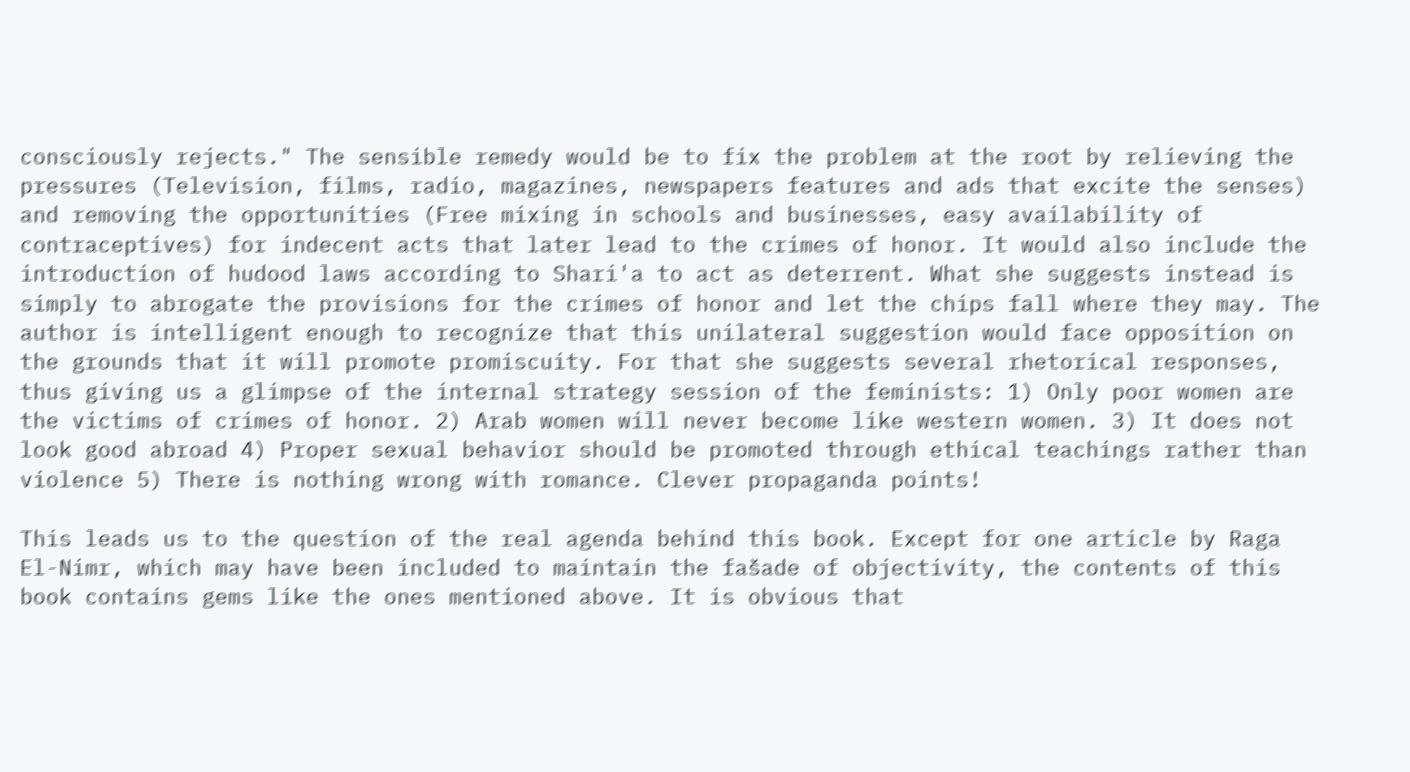consciously rejects." The sensible remedy would be to fix the problem at the root by relieving the pressures (Television, films, radio, magazines, newspapers features and ads that excite the senses) and removing the opportunities (Free mixing in schools and businesses, easy availability of contraceptives) for indecent acts that later lead to the crimes of honor. It would also include the introduction of hudood laws according to Shari'a to act as deterrent. What she suggests instead is simply to abrogate the provisions for the crimes of honor and let the chips fall where they may. The author is intelligent enough to recognize that this unilateral suggestion would face opposition on the grounds that it will promote promiscuity. For that she suggests several rhetorical responses, thus giving us a glimpse of the internal strategy session of the feminists: 1) Only poor women are the victims of crimes of honor. 2) Arab women will never become like western women. 3) It does not look good abroad 4) Proper sexual behavior should be promoted through ethical teachings rather than violence 5) There is nothing wrong with romance. Clever propaganda points!

This leads us to the question of the real agenda behind this book. Except for one article by Raga El-Nimr, which may have been included to maintain the fašade of objectivity, the contents of this book contains gems like the ones mentioned above. It is obvious that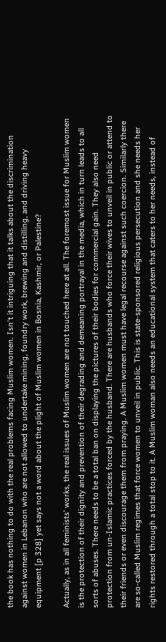the book has nothing to do with the real problems facing Muslim women. Isn't it intriguing that it talks about the discrimination against women in Lebanon who are not allowed to undertake mining, foundry work, brewing and distilling, and driving heavy equipment [p 328] yet says not a word about the plight of Muslim women in Bosnia, Kashmir, or Palestine?

Actually, as in all feminists' works, the real issues of Muslim women are not touched here at all. The foremost issue for Muslim women is the protection of their dignity and prevention of their degrading and demeaning portrayal in the media, which in turn leads to all sorts of abuses. There needs to be a total ban on displaying the pictures of their bodies for commercial gain. They also need protection from un-Islamic practices forced by the husband. There are husbands who force their wives to unveil in public or attend to their friends or even discourage them from praying. A Muslim women must have legal recourse against such coercion. Similarly there are so-called Muslim regimes that force women to unveil in public. This is state-sponsored religious persecution and she needs her rights restored through a total stop to it. A Muslim woman also needs an educational system that caters to her needs, instead of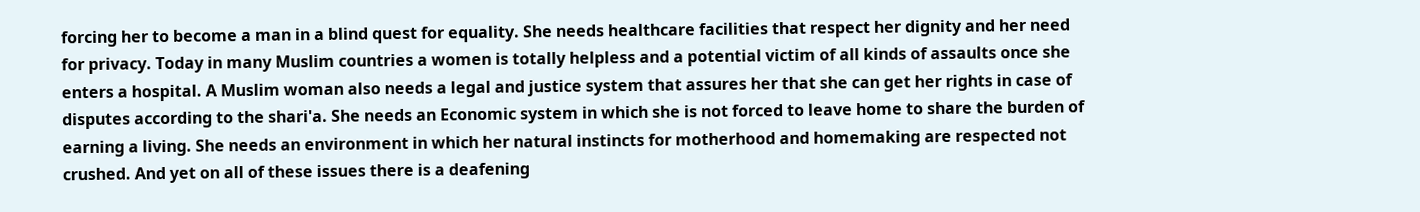forcing her to become a man in a blind quest for equality. She needs healthcare facilities that respect her dignity and her need for privacy. Today in many Muslim countries a women is totally helpless and a potential victim of all kinds of assaults once she enters a hospital. A Muslim woman also needs a legal and justice system that assures her that she can get her rights in case of disputes according to the shari'a. She needs an Economic system in which she is not forced to leave home to share the burden of earning a living. She needs an environment in which her natural instincts for motherhood and homemaking are respected not crushed. And yet on all of these issues there is a deafening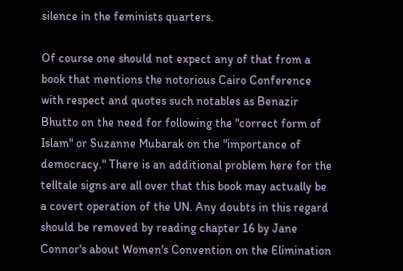silence in the feminists quarters.

Of course one should not expect any of that from a book that mentions the notorious Cairo Conference with respect and quotes such notables as Benazir Bhutto on the need for following the "correct form of Islam" or Suzanne Mubarak on the "importance of democracy." There is an additional problem here for the telltale signs are all over that this book may actually be a covert operation of the UN. Any doubts in this regard should be removed by reading chapter 16 by Jane Connor's about Women's Convention on the Elimination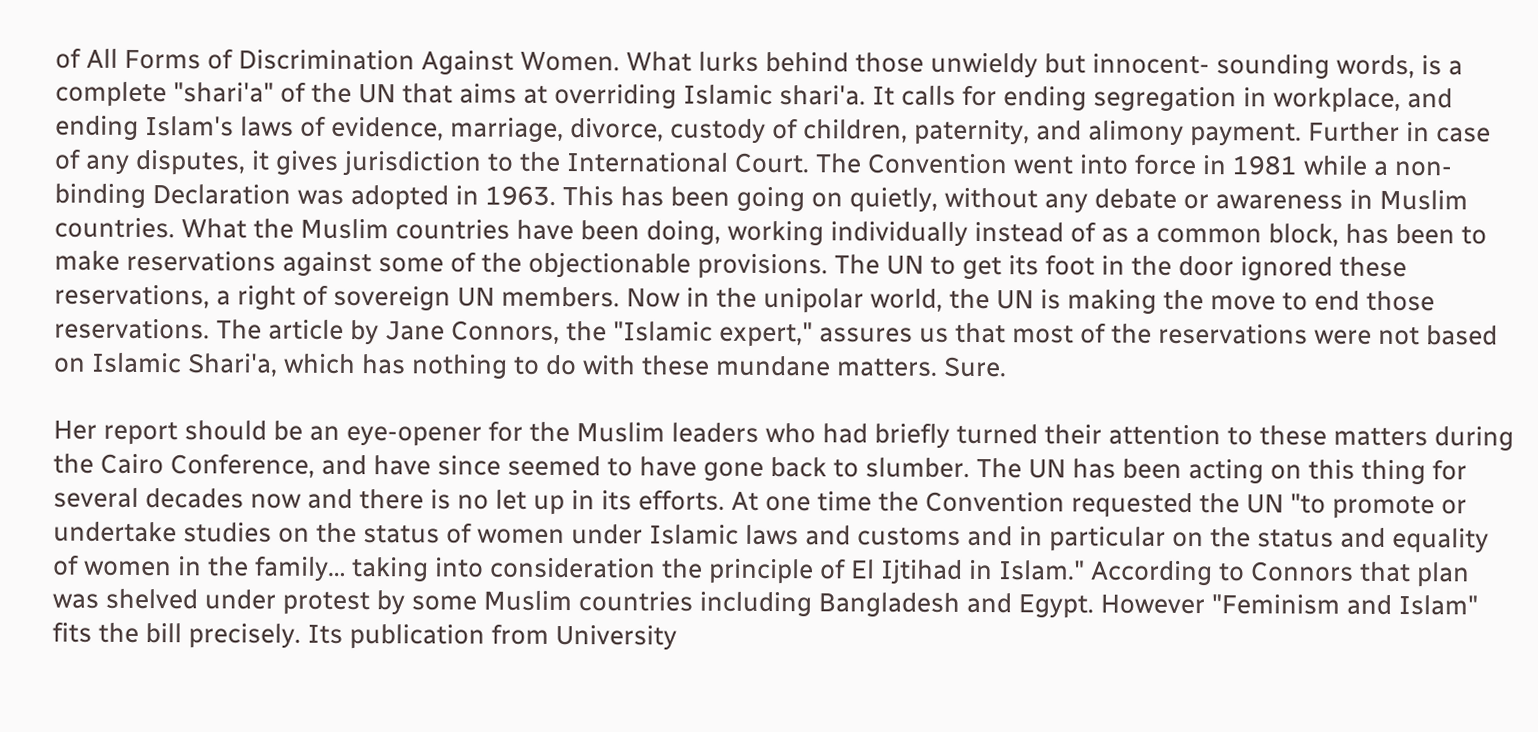of All Forms of Discrimination Against Women. What lurks behind those unwieldy but innocent- sounding words, is a complete "shari'a" of the UN that aims at overriding Islamic shari'a. It calls for ending segregation in workplace, and ending Islam's laws of evidence, marriage, divorce, custody of children, paternity, and alimony payment. Further in case of any disputes, it gives jurisdiction to the International Court. The Convention went into force in 1981 while a non-binding Declaration was adopted in 1963. This has been going on quietly, without any debate or awareness in Muslim countries. What the Muslim countries have been doing, working individually instead of as a common block, has been to make reservations against some of the objectionable provisions. The UN to get its foot in the door ignored these reservations, a right of sovereign UN members. Now in the unipolar world, the UN is making the move to end those reservations. The article by Jane Connors, the "Islamic expert," assures us that most of the reservations were not based on Islamic Shari'a, which has nothing to do with these mundane matters. Sure.

Her report should be an eye-opener for the Muslim leaders who had briefly turned their attention to these matters during the Cairo Conference, and have since seemed to have gone back to slumber. The UN has been acting on this thing for several decades now and there is no let up in its efforts. At one time the Convention requested the UN "to promote or undertake studies on the status of women under Islamic laws and customs and in particular on the status and equality of women in the family… taking into consideration the principle of El Ijtihad in Islam." According to Connors that plan was shelved under protest by some Muslim countries including Bangladesh and Egypt. However "Feminism and Islam" fits the bill precisely. Its publication from University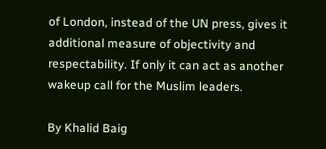of London, instead of the UN press, gives it additional measure of objectivity and respectability. If only it can act as another wakeup call for the Muslim leaders.

By Khalid Baig